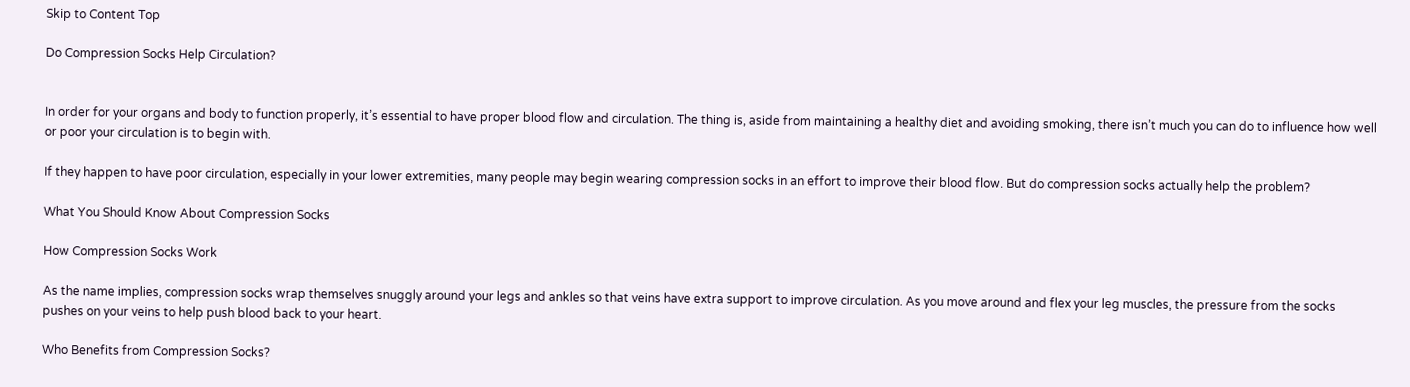Skip to Content Top

Do Compression Socks Help Circulation?


In order for your organs and body to function properly, it’s essential to have proper blood flow and circulation. The thing is, aside from maintaining a healthy diet and avoiding smoking, there isn’t much you can do to influence how well or poor your circulation is to begin with.

If they happen to have poor circulation, especially in your lower extremities, many people may begin wearing compression socks in an effort to improve their blood flow. But do compression socks actually help the problem?

What You Should Know About Compression Socks

How Compression Socks Work

As the name implies, compression socks wrap themselves snuggly around your legs and ankles so that veins have extra support to improve circulation. As you move around and flex your leg muscles, the pressure from the socks pushes on your veins to help push blood back to your heart.

Who Benefits from Compression Socks?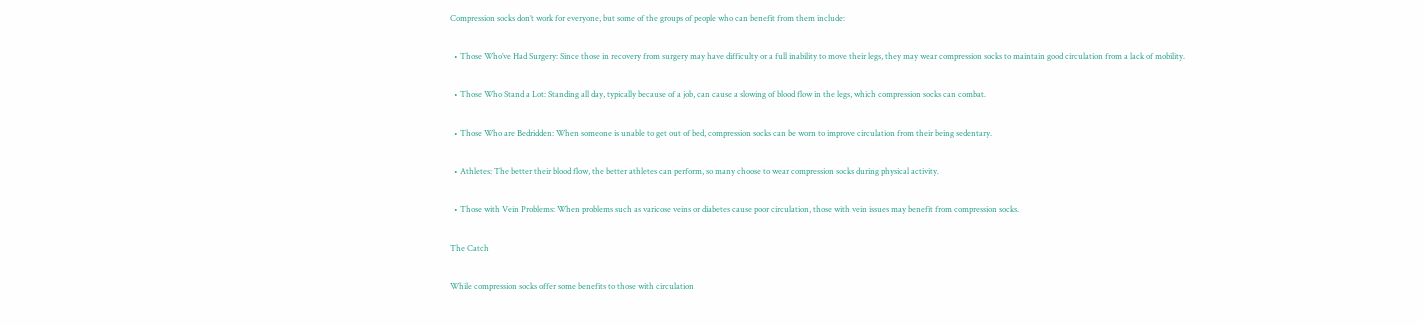Compression socks don’t work for everyone, but some of the groups of people who can benefit from them include:

  • Those Who’ve Had Surgery: Since those in recovery from surgery may have difficulty or a full inability to move their legs, they may wear compression socks to maintain good circulation from a lack of mobility.

  • Those Who Stand a Lot: Standing all day, typically because of a job, can cause a slowing of blood flow in the legs, which compression socks can combat.

  • Those Who are Bedridden: When someone is unable to get out of bed, compression socks can be worn to improve circulation from their being sedentary.

  • Athletes: The better their blood flow, the better athletes can perform, so many choose to wear compression socks during physical activity.

  • Those with Vein Problems: When problems such as varicose veins or diabetes cause poor circulation, those with vein issues may benefit from compression socks.

The Catch

While compression socks offer some benefits to those with circulation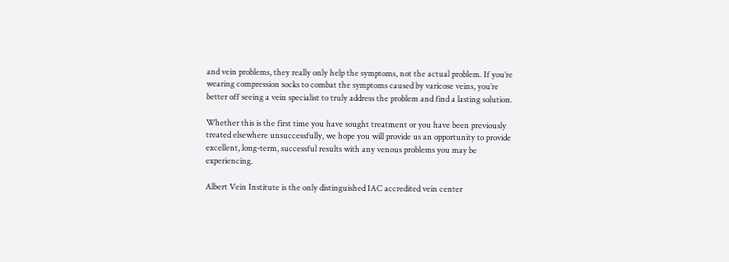and vein problems, they really only help the symptoms, not the actual problem. If you’re wearing compression socks to combat the symptoms caused by varicose veins, you’re better off seeing a vein specialist to truly address the problem and find a lasting solution.

Whether this is the first time you have sought treatment or you have been previously treated elsewhere unsuccessfully, we hope you will provide us an opportunity to provide excellent, long-term, successful results with any venous problems you may be experiencing.

Albert Vein Institute is the only distinguished IAC accredited vein center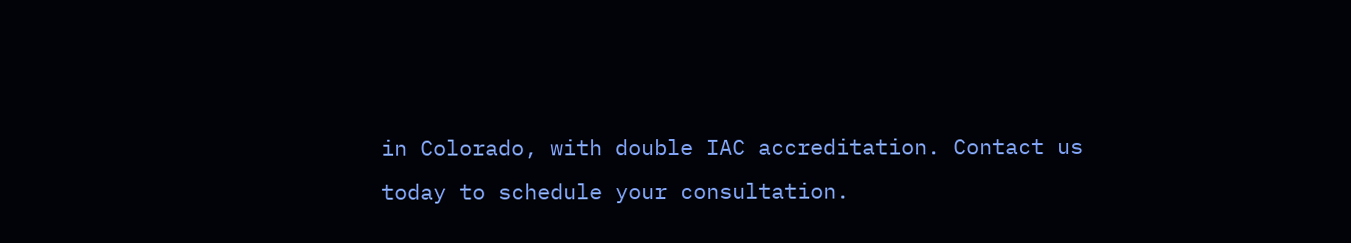in Colorado, with double IAC accreditation. Contact us today to schedule your consultation.